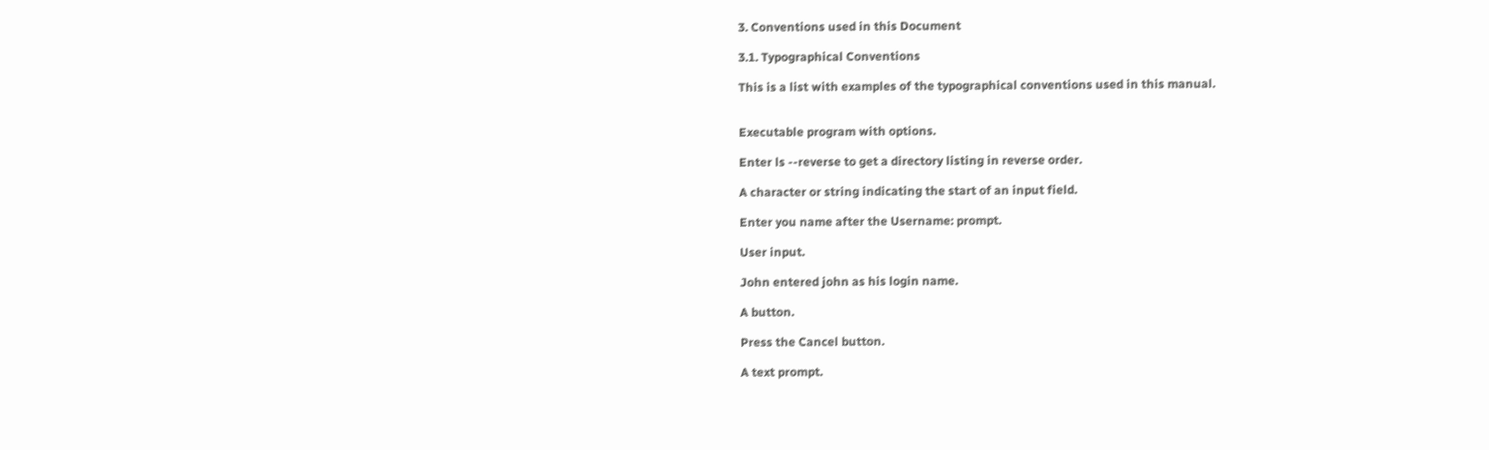3. Conventions used in this Document

3.1. Typographical Conventions

This is a list with examples of the typographical conventions used in this manual.


Executable program with options.

Enter ls --reverse to get a directory listing in reverse order.

A character or string indicating the start of an input field.

Enter you name after the Username: prompt.

User input.

John entered john as his login name.

A button.

Press the Cancel button.

A text prompt.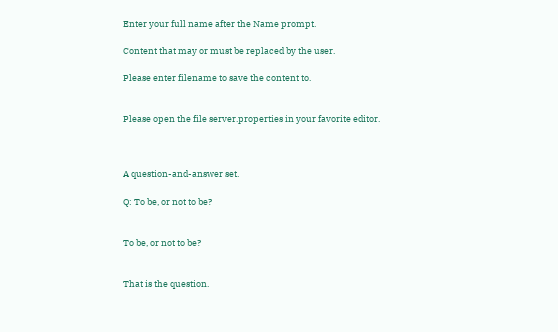Enter your full name after the Name prompt.

Content that may or must be replaced by the user.

Please enter filename to save the content to.


Please open the file server.properties in your favorite editor.



A question-and-answer set.

Q: To be, or not to be?


To be, or not to be?


That is the question.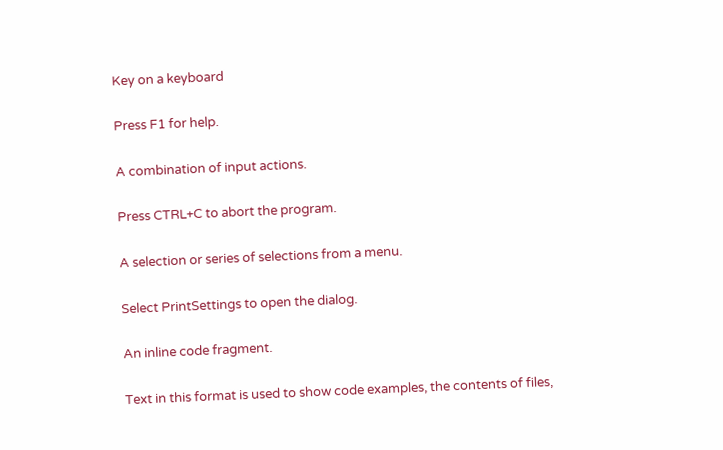Key on a keyboard

Press F1 for help.

A combination of input actions.

Press CTRL+C to abort the program.

A selection or series of selections from a menu.

Select PrintSettings to open the dialog.

An inline code fragment.

Text in this format is used to show code examples, the contents of files,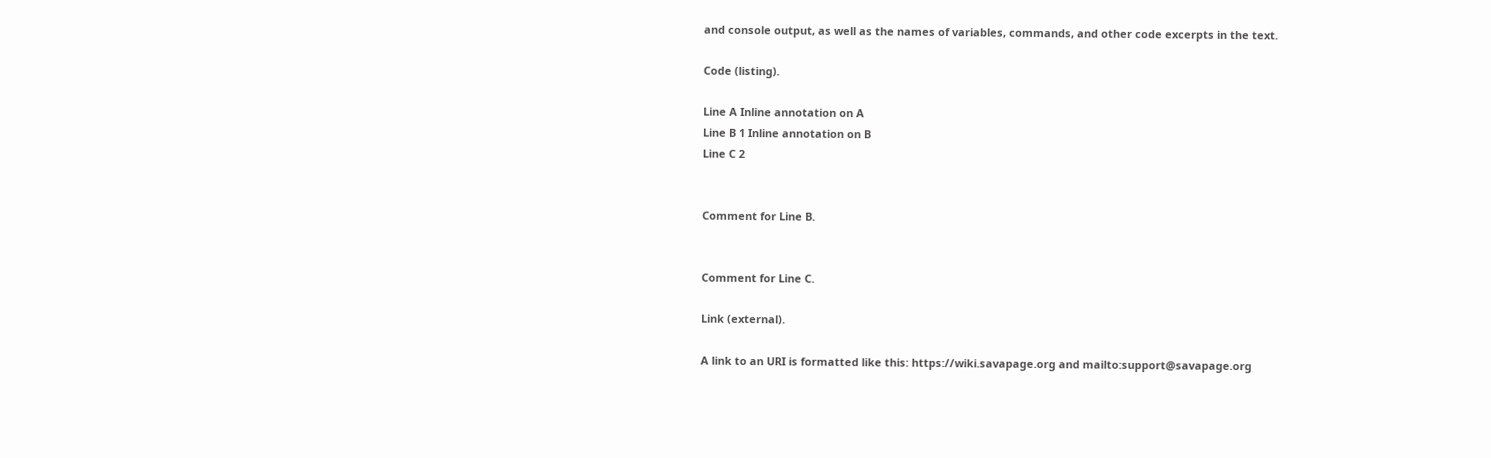and console output, as well as the names of variables, commands, and other code excerpts in the text.

Code (listing).

Line A Inline annotation on A
Line B 1 Inline annotation on B
Line C 2


Comment for Line B.


Comment for Line C.

Link (external).

A link to an URI is formatted like this: https://wiki.savapage.org and mailto:support@savapage.org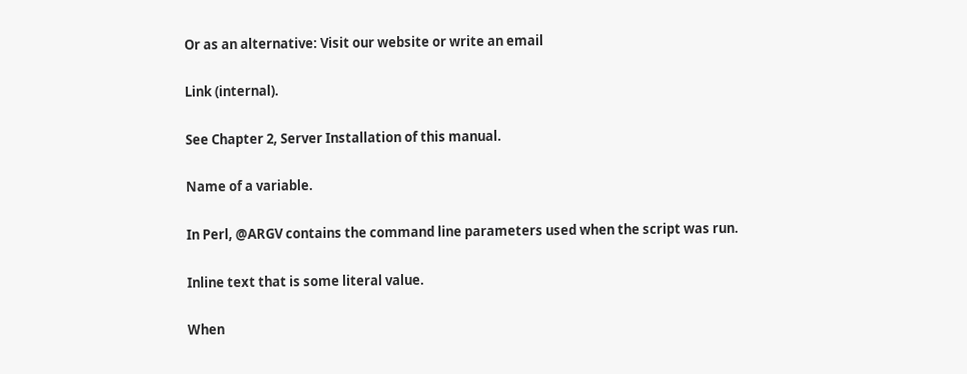Or as an alternative: Visit our website or write an email

Link (internal).

See Chapter 2, Server Installation of this manual.

Name of a variable.

In Perl, @ARGV contains the command line parameters used when the script was run.

Inline text that is some literal value.

When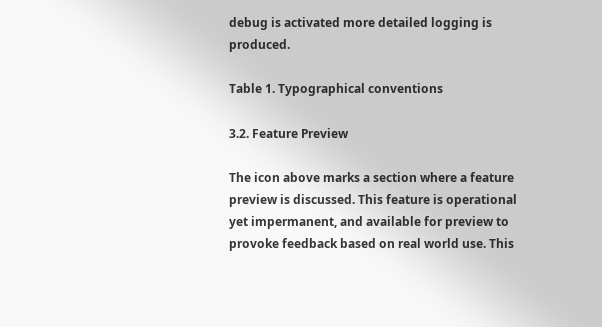debug is activated more detailed logging is produced.

Table 1. Typographical conventions

3.2. Feature Preview

The icon above marks a section where a feature preview is discussed. This feature is operational yet impermanent, and available for preview to provoke feedback based on real world use. This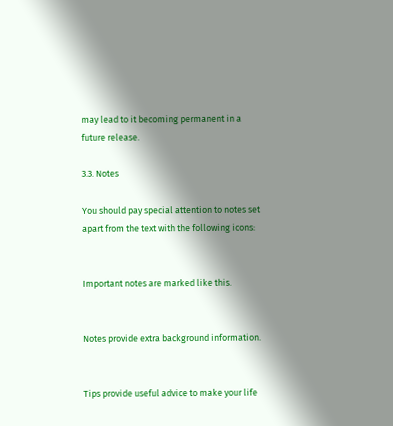may lead to it becoming permanent in a future release.

3.3. Notes

You should pay special attention to notes set apart from the text with the following icons:


Important notes are marked like this.


Notes provide extra background information.


Tips provide useful advice to make your life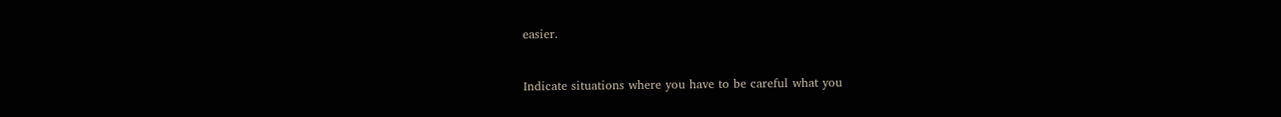easier.


Indicate situations where you have to be careful what you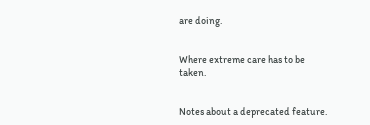are doing.


Where extreme care has to be taken.


Notes about a deprecated feature.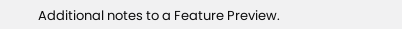Additional notes to a Feature Preview.